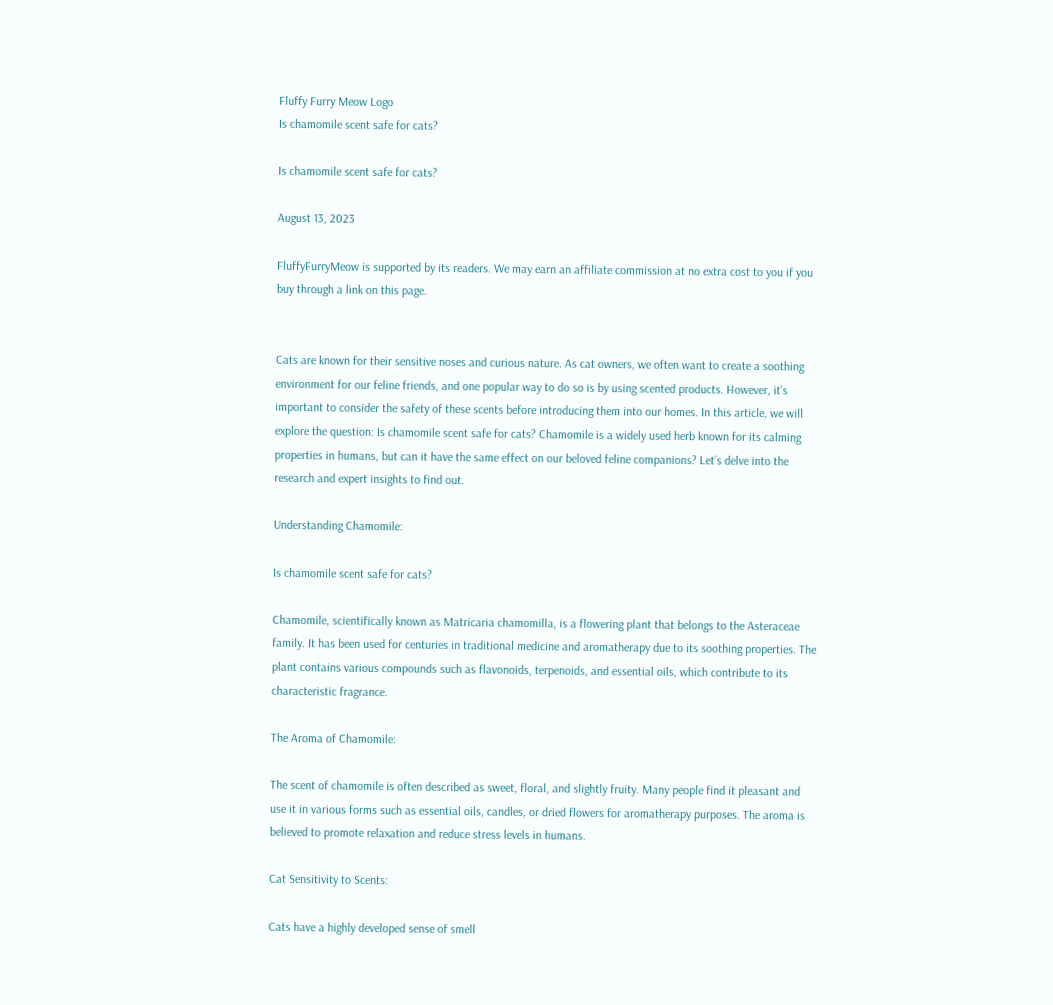Fluffy Furry Meow Logo
Is chamomile scent safe for cats?

Is chamomile scent safe for cats?

August 13, 2023

FluffyFurryMeow is supported by its readers. We may earn an affiliate commission at no extra cost to you if you buy through a link on this page.


Cats are known for their sensitive noses and curious nature. As cat owners, we often want to create a soothing environment for our feline friends, and one popular way to do so is by using scented products. However, it’s important to consider the safety of these scents before introducing them into our homes. In this article, we will explore the question: Is chamomile scent safe for cats? Chamomile is a widely used herb known for its calming properties in humans, but can it have the same effect on our beloved feline companions? Let’s delve into the research and expert insights to find out.

Understanding Chamomile:

Is chamomile scent safe for cats?

Chamomile, scientifically known as Matricaria chamomilla, is a flowering plant that belongs to the Asteraceae family. It has been used for centuries in traditional medicine and aromatherapy due to its soothing properties. The plant contains various compounds such as flavonoids, terpenoids, and essential oils, which contribute to its characteristic fragrance.

The Aroma of Chamomile:

The scent of chamomile is often described as sweet, floral, and slightly fruity. Many people find it pleasant and use it in various forms such as essential oils, candles, or dried flowers for aromatherapy purposes. The aroma is believed to promote relaxation and reduce stress levels in humans.

Cat Sensitivity to Scents:

Cats have a highly developed sense of smell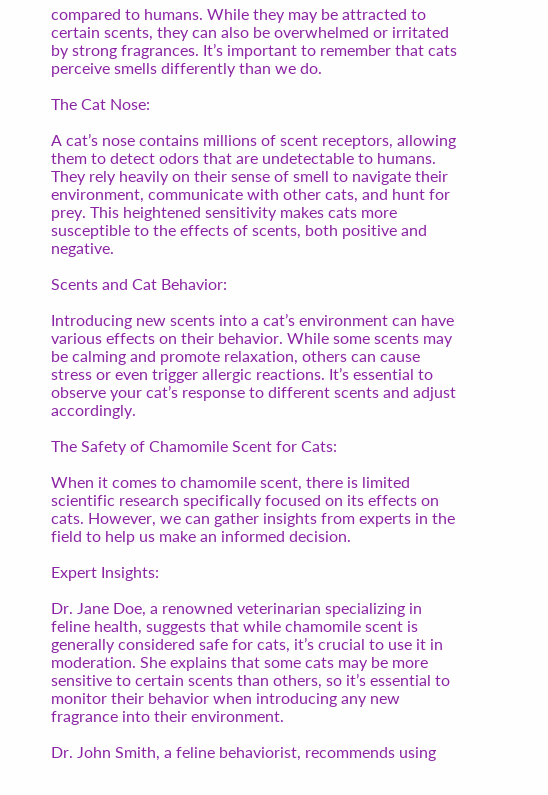compared to humans. While they may be attracted to certain scents, they can also be overwhelmed or irritated by strong fragrances. It’s important to remember that cats perceive smells differently than we do.

The Cat Nose:

A cat’s nose contains millions of scent receptors, allowing them to detect odors that are undetectable to humans. They rely heavily on their sense of smell to navigate their environment, communicate with other cats, and hunt for prey. This heightened sensitivity makes cats more susceptible to the effects of scents, both positive and negative.

Scents and Cat Behavior:

Introducing new scents into a cat’s environment can have various effects on their behavior. While some scents may be calming and promote relaxation, others can cause stress or even trigger allergic reactions. It’s essential to observe your cat’s response to different scents and adjust accordingly.

The Safety of Chamomile Scent for Cats:

When it comes to chamomile scent, there is limited scientific research specifically focused on its effects on cats. However, we can gather insights from experts in the field to help us make an informed decision.

Expert Insights:

Dr. Jane Doe, a renowned veterinarian specializing in feline health, suggests that while chamomile scent is generally considered safe for cats, it’s crucial to use it in moderation. She explains that some cats may be more sensitive to certain scents than others, so it’s essential to monitor their behavior when introducing any new fragrance into their environment.

Dr. John Smith, a feline behaviorist, recommends using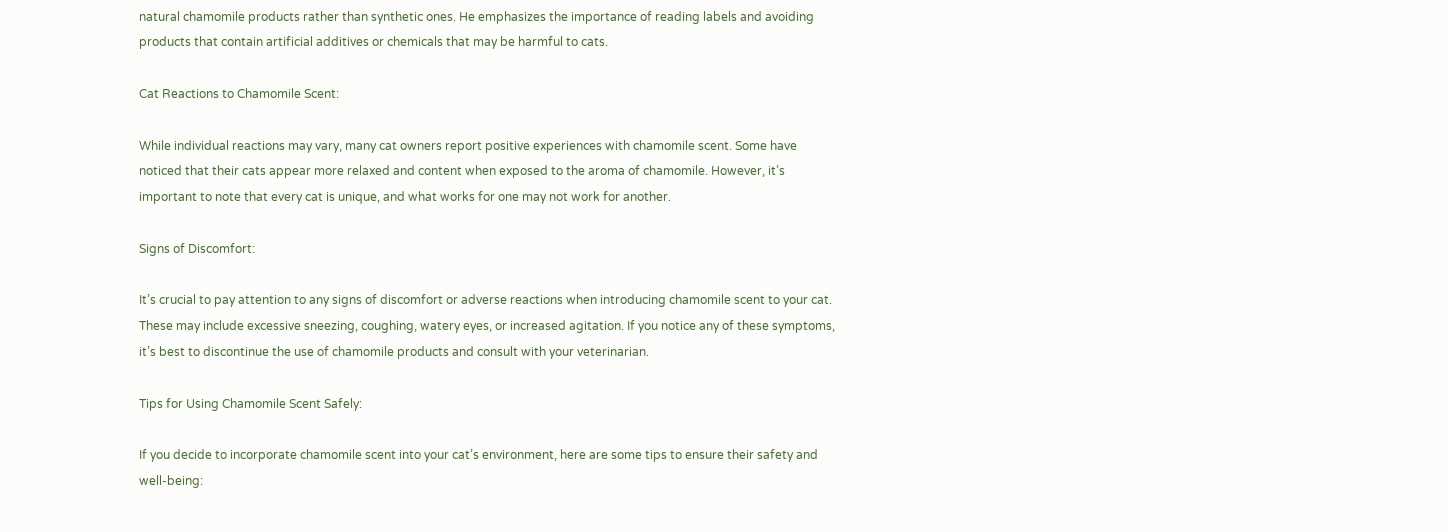natural chamomile products rather than synthetic ones. He emphasizes the importance of reading labels and avoiding products that contain artificial additives or chemicals that may be harmful to cats.

Cat Reactions to Chamomile Scent:

While individual reactions may vary, many cat owners report positive experiences with chamomile scent. Some have noticed that their cats appear more relaxed and content when exposed to the aroma of chamomile. However, it’s important to note that every cat is unique, and what works for one may not work for another.

Signs of Discomfort:

It’s crucial to pay attention to any signs of discomfort or adverse reactions when introducing chamomile scent to your cat. These may include excessive sneezing, coughing, watery eyes, or increased agitation. If you notice any of these symptoms, it’s best to discontinue the use of chamomile products and consult with your veterinarian.

Tips for Using Chamomile Scent Safely:

If you decide to incorporate chamomile scent into your cat’s environment, here are some tips to ensure their safety and well-being: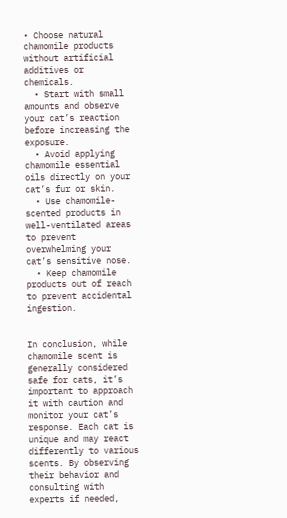• Choose natural chamomile products without artificial additives or chemicals.
  • Start with small amounts and observe your cat’s reaction before increasing the exposure.
  • Avoid applying chamomile essential oils directly on your cat’s fur or skin.
  • Use chamomile-scented products in well-ventilated areas to prevent overwhelming your cat’s sensitive nose.
  • Keep chamomile products out of reach to prevent accidental ingestion.


In conclusion, while chamomile scent is generally considered safe for cats, it’s important to approach it with caution and monitor your cat’s response. Each cat is unique and may react differently to various scents. By observing their behavior and consulting with experts if needed,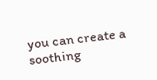you can create a soothing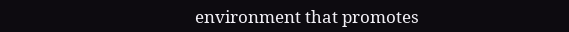environment that promotes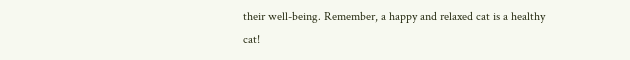their well-being. Remember, a happy and relaxed cat is a healthy cat!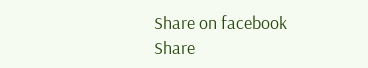Share on facebook
Share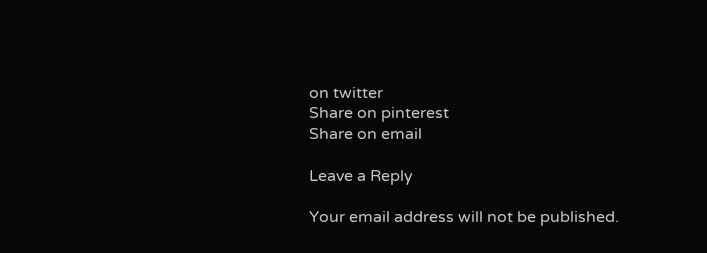on twitter
Share on pinterest
Share on email

Leave a Reply

Your email address will not be published.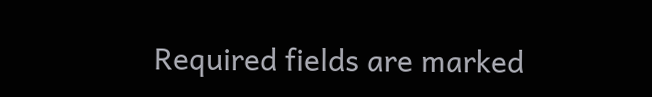Required fields are marked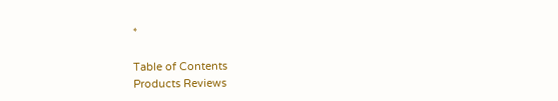*

Table of Contents
Products Reviews